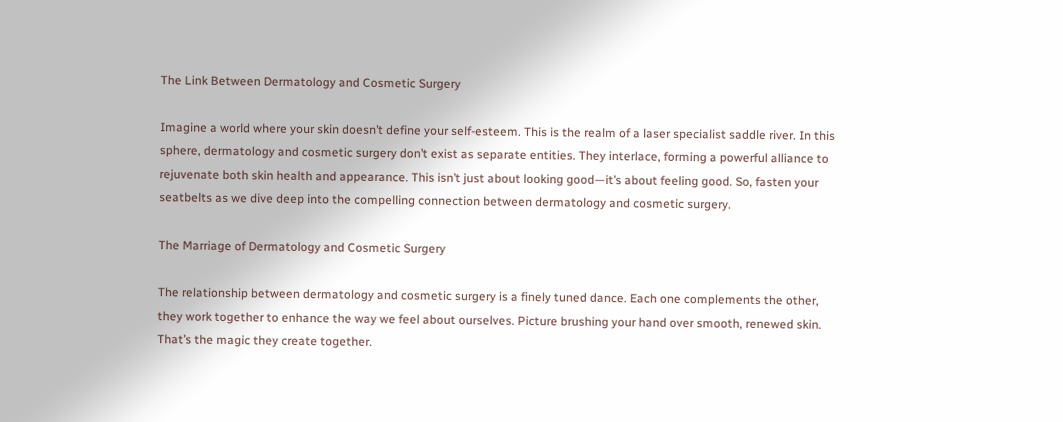The Link Between Dermatology and Cosmetic Surgery

Imagine a world where your skin doesn’t define your self-esteem. This is the realm of a laser specialist saddle river. In this sphere, dermatology and cosmetic surgery don’t exist as separate entities. They interlace, forming a powerful alliance to rejuvenate both skin health and appearance. This isn’t just about looking good—it’s about feeling good. So, fasten your seatbelts as we dive deep into the compelling connection between dermatology and cosmetic surgery.

The Marriage of Dermatology and Cosmetic Surgery

The relationship between dermatology and cosmetic surgery is a finely tuned dance. Each one complements the other, they work together to enhance the way we feel about ourselves. Picture brushing your hand over smooth, renewed skin. That’s the magic they create together.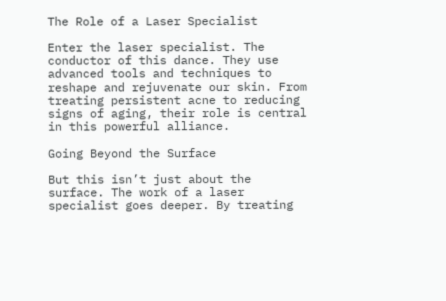The Role of a Laser Specialist

Enter the laser specialist. The conductor of this dance. They use advanced tools and techniques to reshape and rejuvenate our skin. From treating persistent acne to reducing signs of aging, their role is central in this powerful alliance.

Going Beyond the Surface

But this isn’t just about the surface. The work of a laser specialist goes deeper. By treating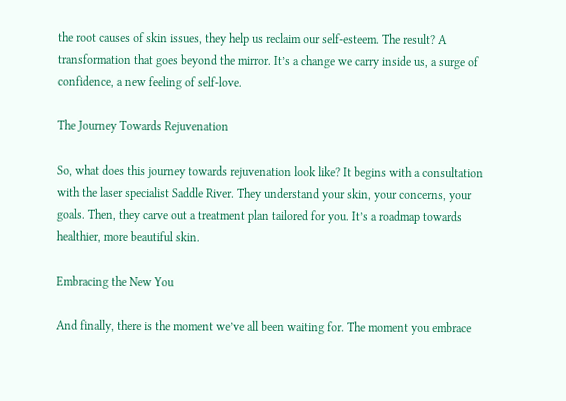the root causes of skin issues, they help us reclaim our self-esteem. The result? A transformation that goes beyond the mirror. It’s a change we carry inside us, a surge of confidence, a new feeling of self-love.

The Journey Towards Rejuvenation

So, what does this journey towards rejuvenation look like? It begins with a consultation with the laser specialist Saddle River. They understand your skin, your concerns, your goals. Then, they carve out a treatment plan tailored for you. It’s a roadmap towards healthier, more beautiful skin.

Embracing the New You

And finally, there is the moment we’ve all been waiting for. The moment you embrace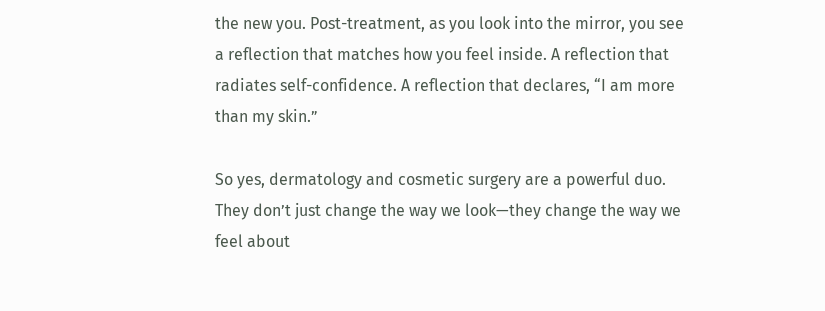the new you. Post-treatment, as you look into the mirror, you see a reflection that matches how you feel inside. A reflection that radiates self-confidence. A reflection that declares, “I am more than my skin.”

So yes, dermatology and cosmetic surgery are a powerful duo. They don’t just change the way we look—they change the way we feel about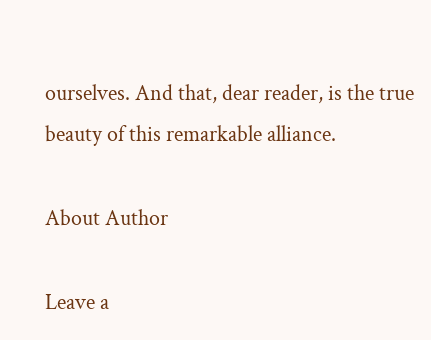ourselves. And that, dear reader, is the true beauty of this remarkable alliance.

About Author

Leave a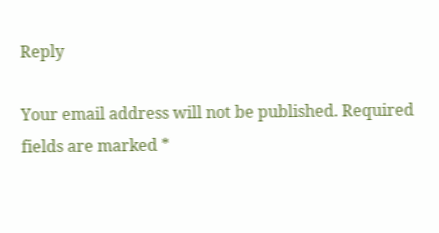Reply

Your email address will not be published. Required fields are marked *